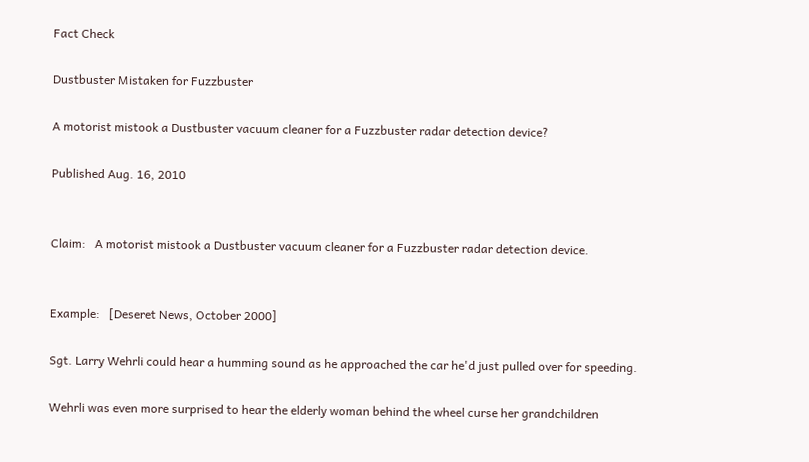Fact Check

Dustbuster Mistaken for Fuzzbuster

A motorist mistook a Dustbuster vacuum cleaner for a Fuzzbuster radar detection device?

Published Aug. 16, 2010


Claim:   A motorist mistook a Dustbuster vacuum cleaner for a Fuzzbuster radar detection device.


Example:   [Deseret News, October 2000]

Sgt. Larry Wehrli could hear a humming sound as he approached the car he'd just pulled over for speeding.

Wehrli was even more surprised to hear the elderly woman behind the wheel curse her grandchildren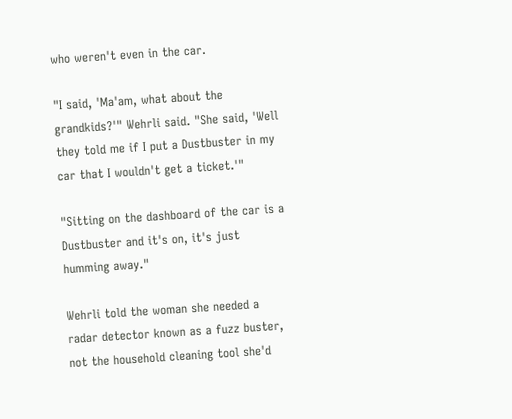who weren't even in the car.

"I said, 'Ma'am, what about the grandkids?'" Wehrli said. "She said, 'Well they told me if I put a Dustbuster in my car that I wouldn't get a ticket.'"

"Sitting on the dashboard of the car is a Dustbuster and it's on, it's just humming away."

Wehrli told the woman she needed a radar detector known as a fuzz buster, not the household cleaning tool she'd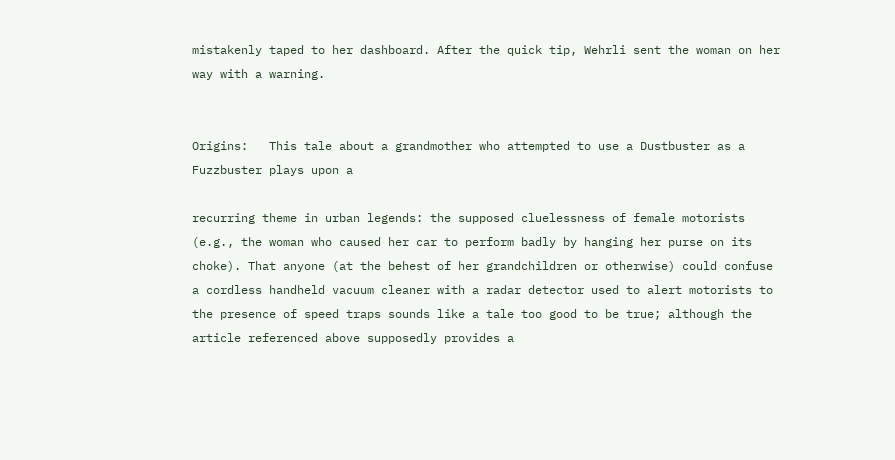mistakenly taped to her dashboard. After the quick tip, Wehrli sent the woman on her way with a warning.


Origins:   This tale about a grandmother who attempted to use a Dustbuster as a Fuzzbuster plays upon a

recurring theme in urban legends: the supposed cluelessness of female motorists (e.g., the woman who caused her car to perform badly by hanging her purse on its choke). That anyone (at the behest of her grandchildren or otherwise) could confuse a cordless handheld vacuum cleaner with a radar detector used to alert motorists to the presence of speed traps sounds like a tale too good to be true; although the article referenced above supposedly provides a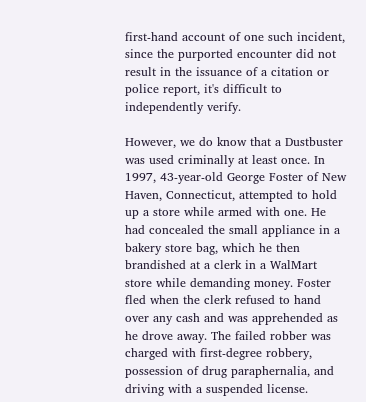first-hand account of one such incident, since the purported encounter did not result in the issuance of a citation or police report, it's difficult to independently verify.

However, we do know that a Dustbuster was used criminally at least once. In 1997, 43-year-old George Foster of New Haven, Connecticut, attempted to hold up a store while armed with one. He had concealed the small appliance in a bakery store bag, which he then brandished at a clerk in a WalMart store while demanding money. Foster fled when the clerk refused to hand over any cash and was apprehended as he drove away. The failed robber was charged with first-degree robbery, possession of drug paraphernalia, and driving with a suspended license.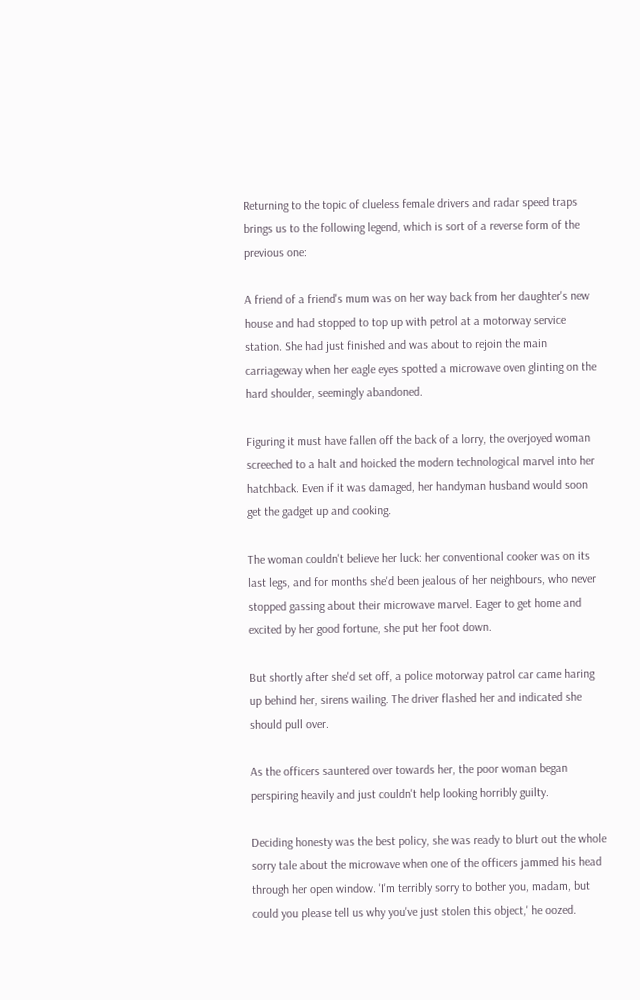Returning to the topic of clueless female drivers and radar speed traps brings us to the following legend, which is sort of a reverse form of the previous one:

A friend of a friend's mum was on her way back from her daughter's new house and had stopped to top up with petrol at a motorway service station. She had just finished and was about to rejoin the main carriageway when her eagle eyes spotted a microwave oven glinting on the hard shoulder, seemingly abandoned.

Figuring it must have fallen off the back of a lorry, the overjoyed woman screeched to a halt and hoicked the modern technological marvel into her hatchback. Even if it was damaged, her handyman husband would soon get the gadget up and cooking.

The woman couldn't believe her luck: her conventional cooker was on its last legs, and for months she'd been jealous of her neighbours, who never stopped gassing about their microwave marvel. Eager to get home and excited by her good fortune, she put her foot down.

But shortly after she'd set off, a police motorway patrol car came haring up behind her, sirens wailing. The driver flashed her and indicated she should pull over.

As the officers sauntered over towards her, the poor woman began perspiring heavily and just couldn't help looking horribly guilty.

Deciding honesty was the best policy, she was ready to blurt out the whole sorry tale about the microwave when one of the officers jammed his head through her open window. 'I'm terribly sorry to bother you, madam, but could you please tell us why you've just stolen this object,' he oozed.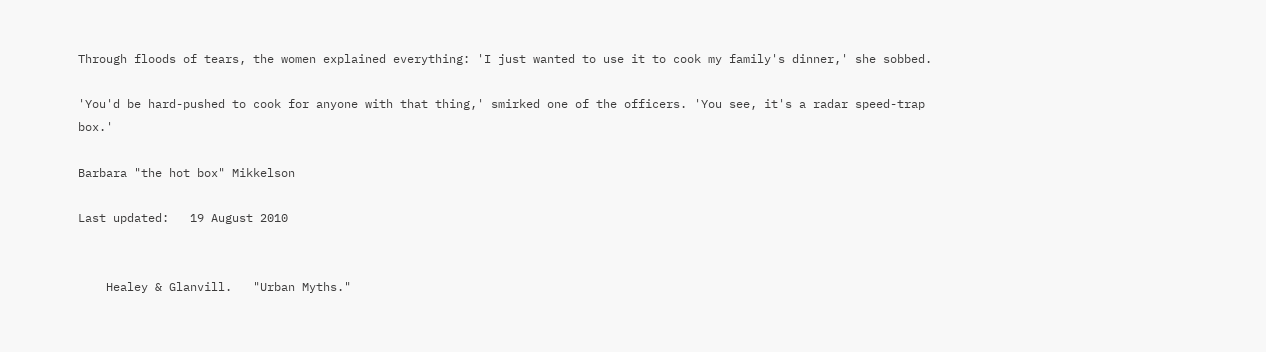Through floods of tears, the women explained everything: 'I just wanted to use it to cook my family's dinner,' she sobbed.

'You'd be hard-pushed to cook for anyone with that thing,' smirked one of the officers. 'You see, it's a radar speed-trap box.'

Barbara "the hot box" Mikkelson

Last updated:   19 August 2010


    Healey & Glanvill.   "Urban Myths."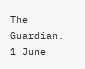The Guardian.   1 June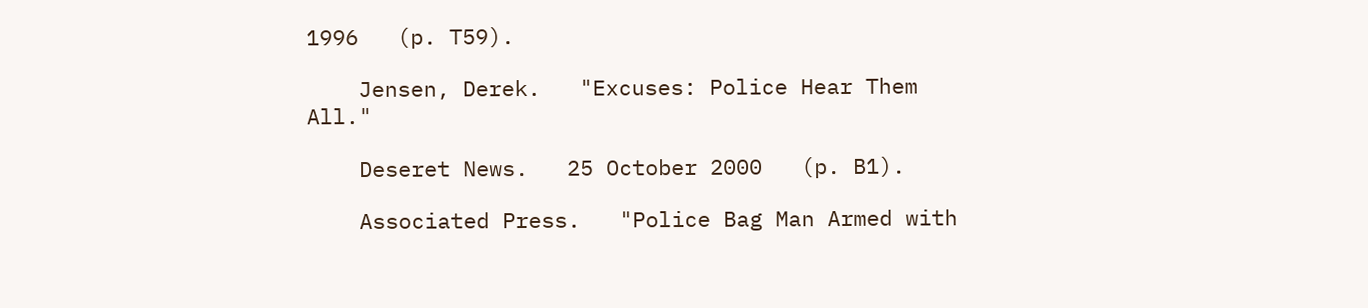1996   (p. T59).

    Jensen, Derek.   "Excuses: Police Hear Them All."

    Deseret News.   25 October 2000   (p. B1).

    Associated Press.   "Police Bag Man Armed with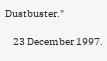Dustbuster."

    23 December 1997.